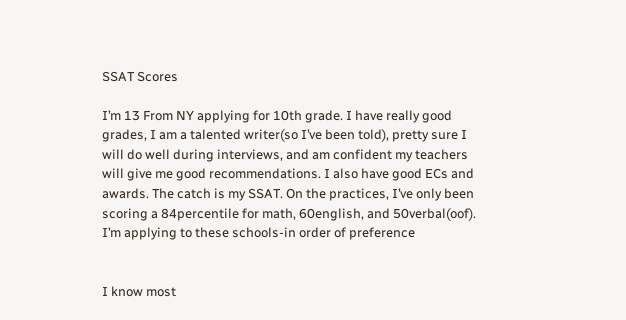SSAT Scores

I’m 13 From NY applying for 10th grade. I have really good grades, I am a talented writer(so I’ve been told), pretty sure I will do well during interviews, and am confident my teachers will give me good recommendations. I also have good ECs and awards. The catch is my SSAT. On the practices, I’ve only been scoring a 84percentile for math, 60english, and 50verbal(oof). I’m applying to these schools-in order of preference


I know most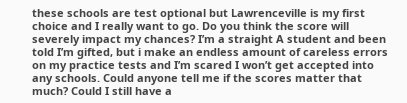these schools are test optional but Lawrenceville is my first choice and I really want to go. Do you think the score will severely impact my chances? I’m a straight A student and been told I’m gifted, but i make an endless amount of careless errors on my practice tests and I’m scared I won’t get accepted into any schools. Could anyone tell me if the scores matter that much? Could I still have a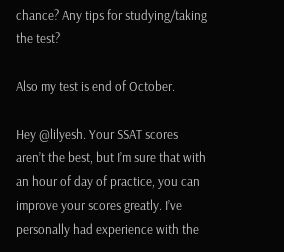chance? Any tips for studying/taking the test?

Also my test is end of October.

Hey @lilyesh. Your SSAT scores aren’t the best, but I’m sure that with an hour of day of practice, you can improve your scores greatly. I’ve personally had experience with the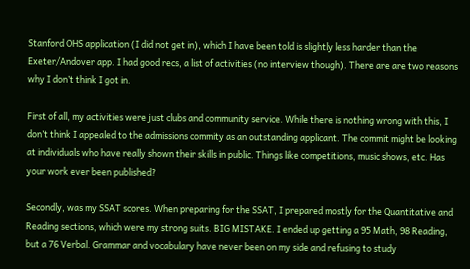Stanford OHS application (I did not get in), which I have been told is slightly less harder than the Exeter/Andover app. I had good recs, a list of activities (no interview though). There are are two reasons why I don’t think I got in.

First of all, my activities were just clubs and community service. While there is nothing wrong with this, I don’t think I appealed to the admissions commity as an outstanding applicant. The commit might be looking at individuals who have really shown their skills in public. Things like competitions, music shows, etc. Has your work ever been published?

Secondly, was my SSAT scores. When preparing for the SSAT, I prepared mostly for the Quantitative and Reading sections, which were my strong suits. BIG MISTAKE. I ended up getting a 95 Math, 98 Reading, but a 76 Verbal. Grammar and vocabulary have never been on my side and refusing to study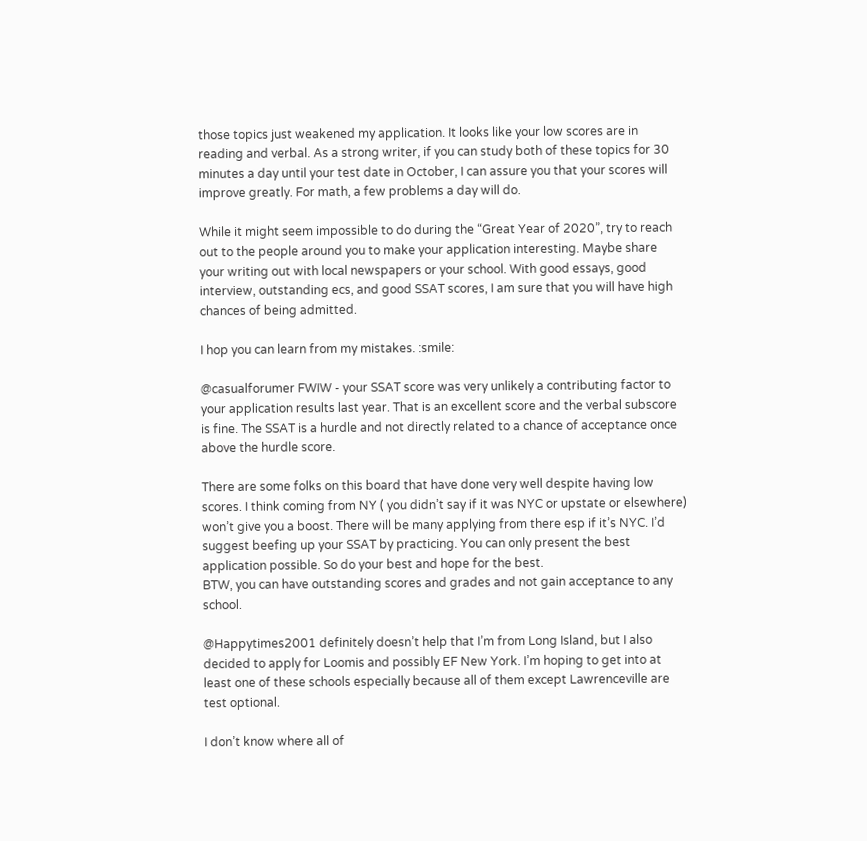those topics just weakened my application. It looks like your low scores are in reading and verbal. As a strong writer, if you can study both of these topics for 30 minutes a day until your test date in October, I can assure you that your scores will improve greatly. For math, a few problems a day will do.

While it might seem impossible to do during the “Great Year of 2020”, try to reach out to the people around you to make your application interesting. Maybe share your writing out with local newspapers or your school. With good essays, good interview, outstanding ecs, and good SSAT scores, I am sure that you will have high chances of being admitted.

I hop you can learn from my mistakes. :smile:

@casualforumer FWIW - your SSAT score was very unlikely a contributing factor to your application results last year. That is an excellent score and the verbal subscore is fine. The SSAT is a hurdle and not directly related to a chance of acceptance once above the hurdle score.

There are some folks on this board that have done very well despite having low scores. I think coming from NY ( you didn’t say if it was NYC or upstate or elsewhere) won’t give you a boost. There will be many applying from there esp if it’s NYC. I’d suggest beefing up your SSAT by practicing. You can only present the best application possible. So do your best and hope for the best.
BTW, you can have outstanding scores and grades and not gain acceptance to any school.

@Happytimes2001 definitely doesn’t help that I’m from Long Island, but I also decided to apply for Loomis and possibly EF New York. I’m hoping to get into at least one of these schools especially because all of them except Lawrenceville are test optional.

I don’t know where all of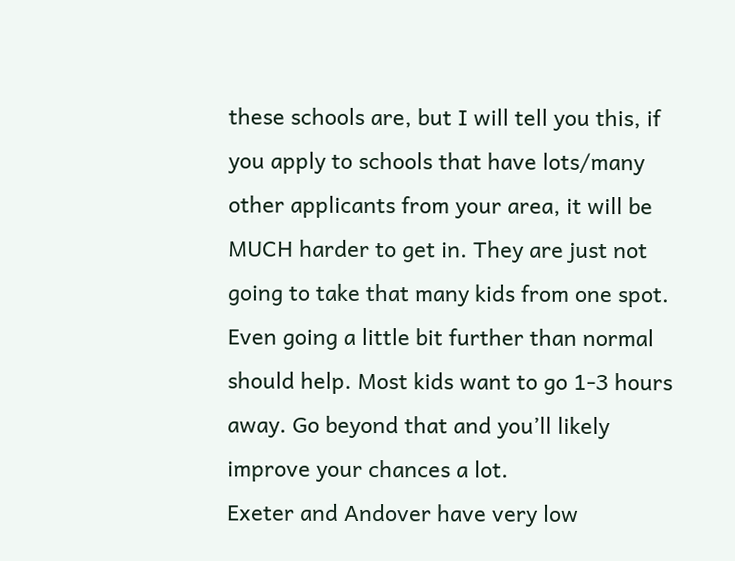these schools are, but I will tell you this, if you apply to schools that have lots/many other applicants from your area, it will be MUCH harder to get in. They are just not going to take that many kids from one spot. Even going a little bit further than normal should help. Most kids want to go 1-3 hours away. Go beyond that and you’ll likely improve your chances a lot.
Exeter and Andover have very low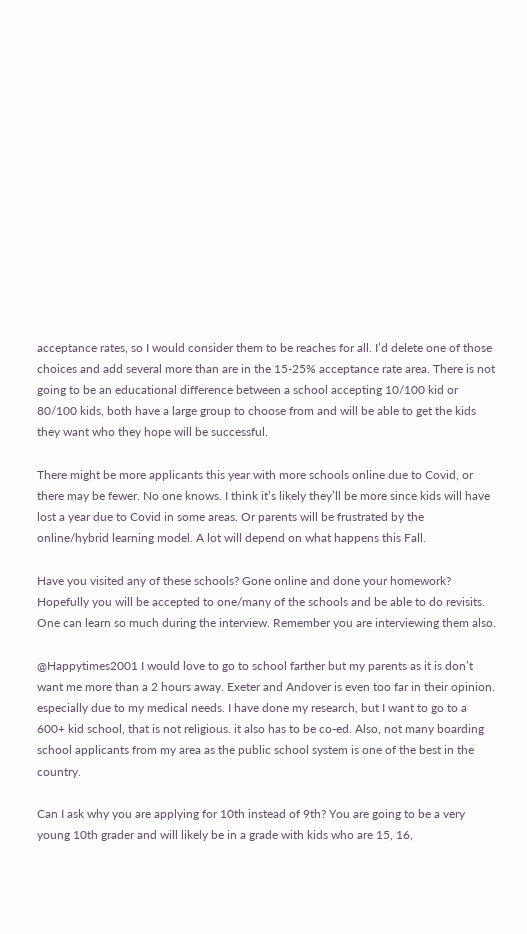acceptance rates, so I would consider them to be reaches for all. I’d delete one of those choices and add several more than are in the 15-25% acceptance rate area. There is not going to be an educational difference between a school accepting 10/100 kid or 80/100 kids, both have a large group to choose from and will be able to get the kids they want who they hope will be successful.

There might be more applicants this year with more schools online due to Covid, or there may be fewer. No one knows. I think it’s likely they’ll be more since kids will have lost a year due to Covid in some areas. Or parents will be frustrated by the online/hybrid learning model. A lot will depend on what happens this Fall.

Have you visited any of these schools? Gone online and done your homework? Hopefully you will be accepted to one/many of the schools and be able to do revisits. One can learn so much during the interview. Remember you are interviewing them also.

@Happytimes2001 I would love to go to school farther but my parents as it is don’t want me more than a 2 hours away. Exeter and Andover is even too far in their opinion. especially due to my medical needs. I have done my research, but I want to go to a 600+ kid school, that is not religious. it also has to be co-ed. Also, not many boarding school applicants from my area as the public school system is one of the best in the country.

Can I ask why you are applying for 10th instead of 9th? You are going to be a very young 10th grader and will likely be in a grade with kids who are 15, 16,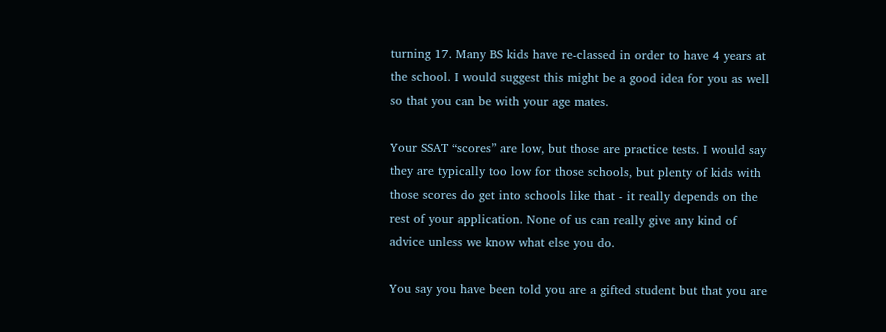turning 17. Many BS kids have re-classed in order to have 4 years at the school. I would suggest this might be a good idea for you as well so that you can be with your age mates.

Your SSAT “scores” are low, but those are practice tests. I would say they are typically too low for those schools, but plenty of kids with those scores do get into schools like that - it really depends on the rest of your application. None of us can really give any kind of advice unless we know what else you do.

You say you have been told you are a gifted student but that you are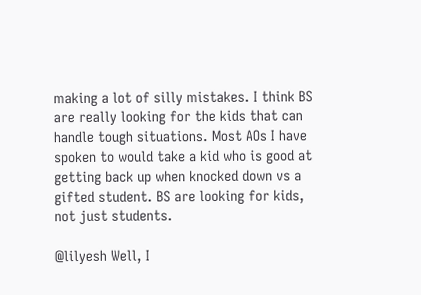making a lot of silly mistakes. I think BS are really looking for the kids that can handle tough situations. Most AOs I have spoken to would take a kid who is good at getting back up when knocked down vs a gifted student. BS are looking for kids, not just students.

@lilyesh Well, I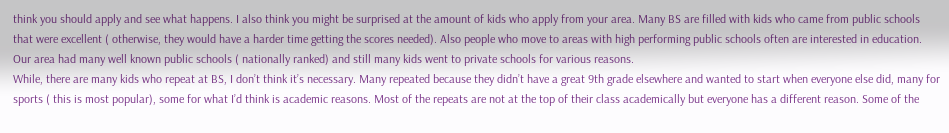think you should apply and see what happens. I also think you might be surprised at the amount of kids who apply from your area. Many BS are filled with kids who came from public schools that were excellent ( otherwise, they would have a harder time getting the scores needed). Also people who move to areas with high performing public schools often are interested in education. Our area had many well known public schools ( nationally ranked) and still many kids went to private schools for various reasons.
While, there are many kids who repeat at BS, I don’t think it’s necessary. Many repeated because they didn’t have a great 9th grade elsewhere and wanted to start when everyone else did, many for sports ( this is most popular), some for what I’d think is academic reasons. Most of the repeats are not at the top of their class academically but everyone has a different reason. Some of the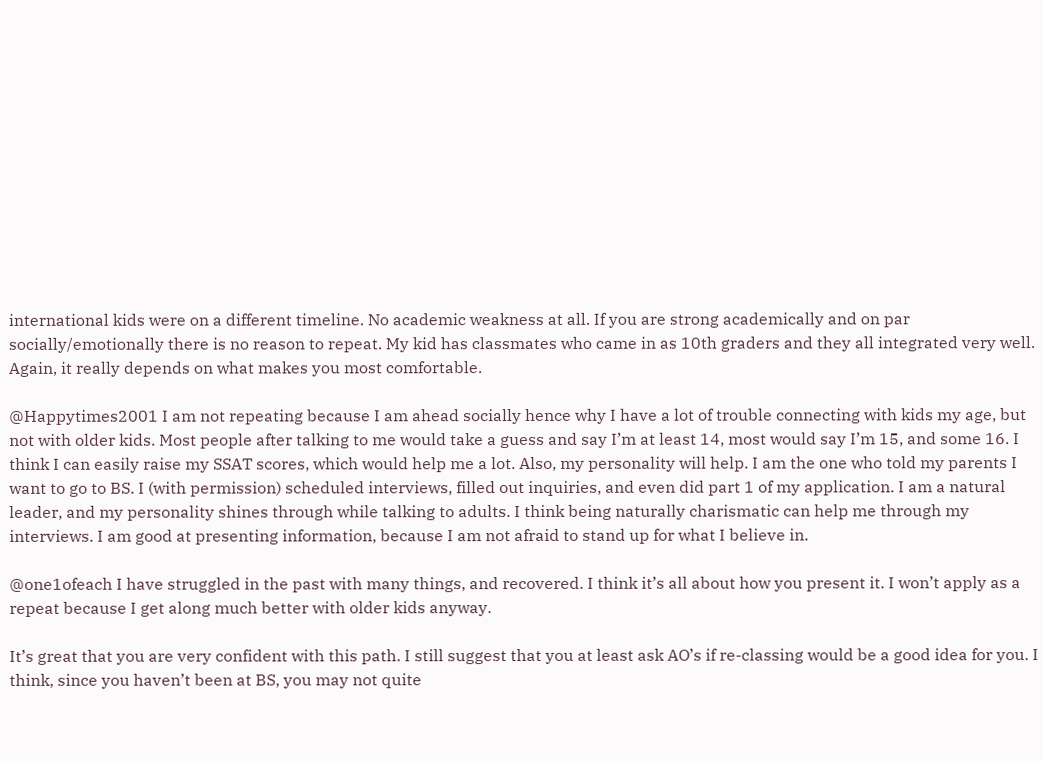international kids were on a different timeline. No academic weakness at all. If you are strong academically and on par socially/emotionally there is no reason to repeat. My kid has classmates who came in as 10th graders and they all integrated very well. Again, it really depends on what makes you most comfortable.

@Happytimes2001 I am not repeating because I am ahead socially hence why I have a lot of trouble connecting with kids my age, but not with older kids. Most people after talking to me would take a guess and say I’m at least 14, most would say I’m 15, and some 16. I think I can easily raise my SSAT scores, which would help me a lot. Also, my personality will help. I am the one who told my parents I want to go to BS. I (with permission) scheduled interviews, filled out inquiries, and even did part 1 of my application. I am a natural leader, and my personality shines through while talking to adults. I think being naturally charismatic can help me through my interviews. I am good at presenting information, because I am not afraid to stand up for what I believe in.

@one1ofeach I have struggled in the past with many things, and recovered. I think it’s all about how you present it. I won’t apply as a repeat because I get along much better with older kids anyway.

It’s great that you are very confident with this path. I still suggest that you at least ask AO’s if re-classing would be a good idea for you. I think, since you haven’t been at BS, you may not quite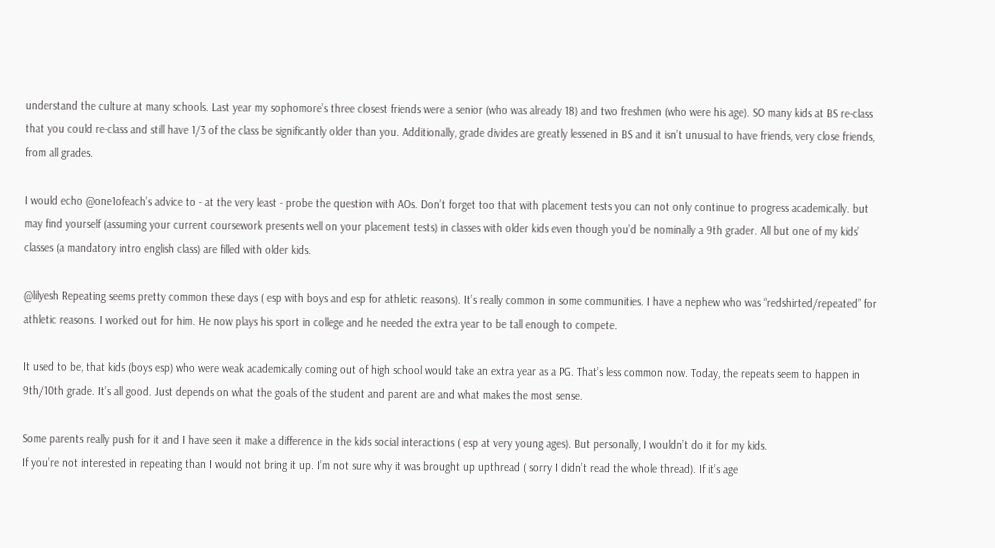understand the culture at many schools. Last year my sophomore’s three closest friends were a senior (who was already 18) and two freshmen (who were his age). SO many kids at BS re-class that you could re-class and still have 1/3 of the class be significantly older than you. Additionally, grade divides are greatly lessened in BS and it isn’t unusual to have friends, very close friends, from all grades.

I would echo @one1ofeach’s advice to - at the very least - probe the question with AOs. Don’t forget too that with placement tests you can not only continue to progress academically. but may find yourself (assuming your current coursework presents well on your placement tests) in classes with older kids even though you’d be nominally a 9th grader. All but one of my kids’ classes (a mandatory intro english class) are filled with older kids.

@lilyesh Repeating seems pretty common these days ( esp with boys and esp for athletic reasons). It’s really common in some communities. I have a nephew who was “redshirted/repeated” for athletic reasons. I worked out for him. He now plays his sport in college and he needed the extra year to be tall enough to compete.

It used to be, that kids (boys esp) who were weak academically coming out of high school would take an extra year as a PG. That’s less common now. Today, the repeats seem to happen in 9th/10th grade. It’s all good. Just depends on what the goals of the student and parent are and what makes the most sense.

Some parents really push for it and I have seen it make a difference in the kids social interactions ( esp at very young ages). But personally, I wouldn’t do it for my kids.
If you’re not interested in repeating than I would not bring it up. I’m not sure why it was brought up upthread ( sorry I didn’t read the whole thread). If it’s age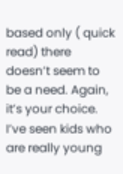based only ( quick read) there doesn’t seem to be a need. Again, it’s your choice. I’ve seen kids who are really young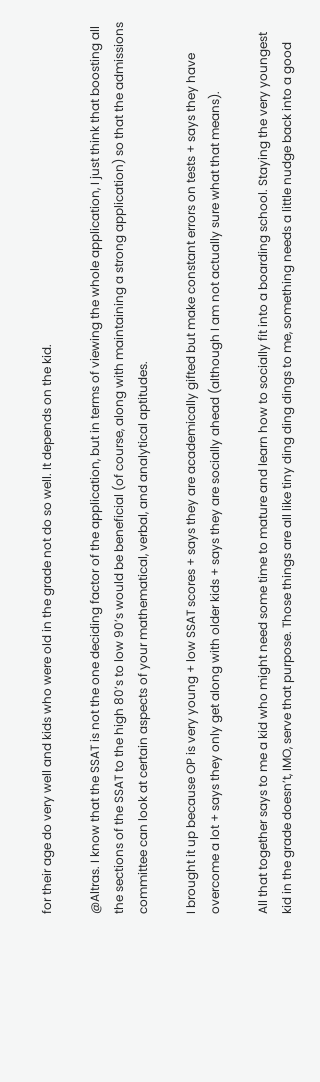for their age do very well and kids who were old in the grade not do so well. It depends on the kid.

@Altras. I know that the SSAT is not the one deciding factor of the application, but in terms of viewing the whole application, I just think that boosting all the sections of the SSAT to the high 80’s to low 90’s would be beneficial (of course, along with maintaining a strong application) so that the admissions committee can look at certain aspects of your mathematical, verbal, and analytical aptitudes.

I brought it up because OP is very young + low SSAT scores + says they are academically gifted but make constant errors on tests + says they have overcome a lot + says they only get along with older kids + says they are socially ahead (although I am not actually sure what that means).

All that together says to me a kid who might need some time to mature and learn how to socially fit into a boarding school. Staying the very youngest kid in the grade doesn’t, IMO, serve that purpose. Those things are all like tiny ding ding dings to me, something needs a little nudge back into a good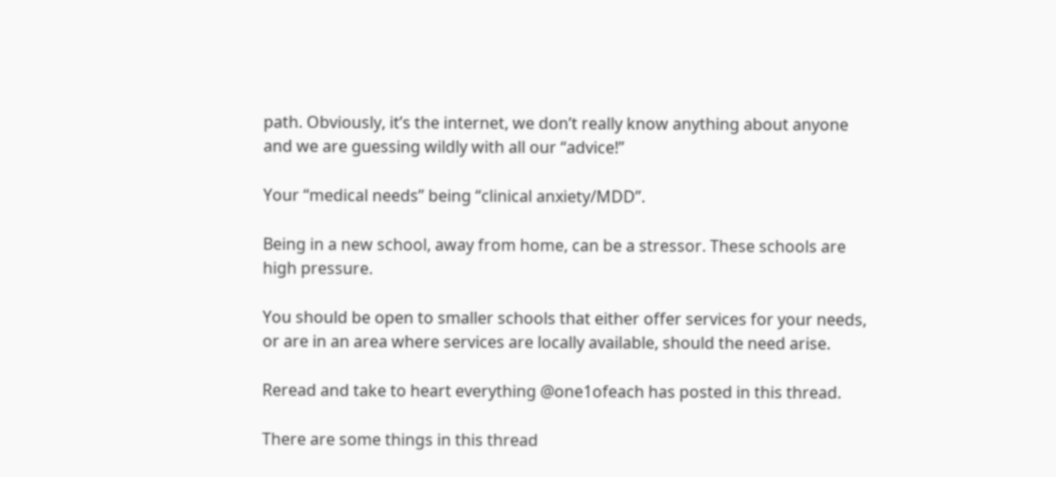path. Obviously, it’s the internet, we don’t really know anything about anyone and we are guessing wildly with all our “advice!”

Your “medical needs” being “clinical anxiety/MDD”.

Being in a new school, away from home, can be a stressor. These schools are high pressure.

You should be open to smaller schools that either offer services for your needs, or are in an area where services are locally available, should the need arise.

Reread and take to heart everything @one1ofeach has posted in this thread.

There are some things in this thread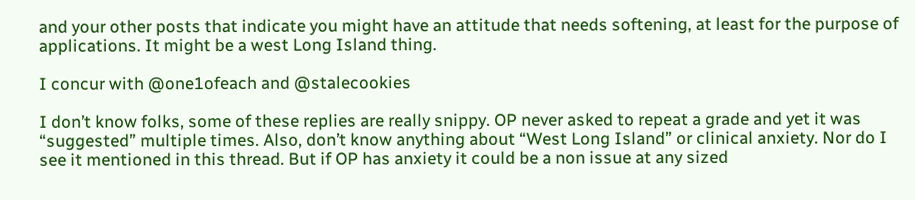and your other posts that indicate you might have an attitude that needs softening, at least for the purpose of applications. It might be a west Long Island thing.

I concur with @one1ofeach and @stalecookies

I don’t know folks, some of these replies are really snippy. OP never asked to repeat a grade and yet it was “suggested” multiple times. Also, don’t know anything about “West Long Island” or clinical anxiety. Nor do I see it mentioned in this thread. But if OP has anxiety it could be a non issue at any sized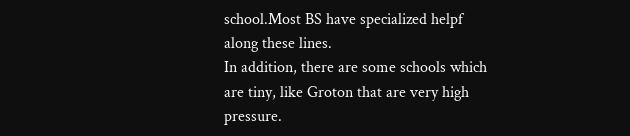school.Most BS have specialized helpf along these lines.
In addition, there are some schools which are tiny, like Groton that are very high pressure.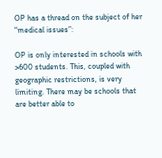OP has a thread on the subject of her “medical issues”:

OP is only interested in schools with >600 students. This, coupled with geographic restrictions, is very limiting. There may be schools that are better able to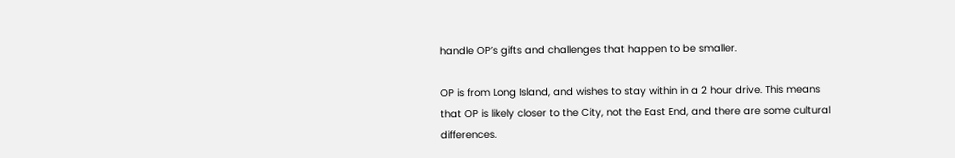handle OP’s gifts and challenges that happen to be smaller.

OP is from Long Island, and wishes to stay within in a 2 hour drive. This means that OP is likely closer to the City, not the East End, and there are some cultural differences.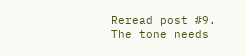Reread post #9. The tone needs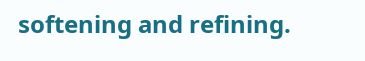softening and refining.